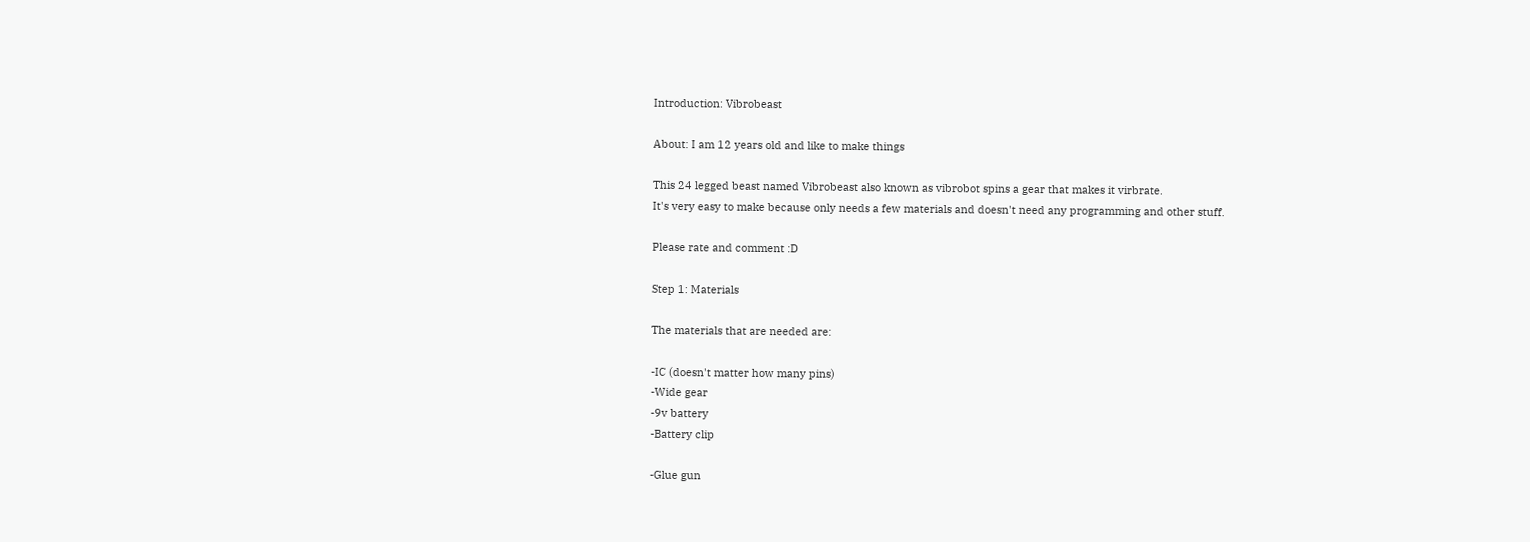Introduction: Vibrobeast

About: I am 12 years old and like to make things

This 24 legged beast named Vibrobeast also known as vibrobot spins a gear that makes it virbrate.
It's very easy to make because only needs a few materials and doesn't need any programming and other stuff.

Please rate and comment :D

Step 1: Materials

The materials that are needed are:

-IC (doesn't matter how many pins)
-Wide gear
-9v battery
-Battery clip

-Glue gun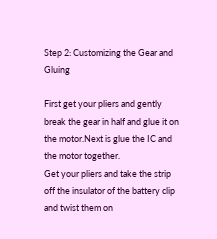Step 2: Customizing the Gear and Gluing

First get your pliers and gently break the gear in half and glue it on the motor.Next is glue the IC and the motor together.
Get your pliers and take the strip off the insulator of the battery clip and twist them on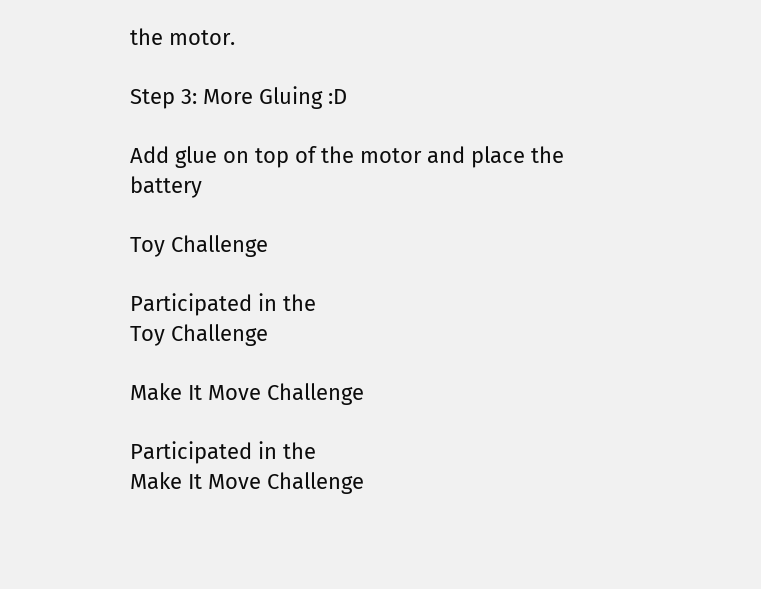the motor.

Step 3: More Gluing :D

Add glue on top of the motor and place the battery

Toy Challenge

Participated in the
Toy Challenge

Make It Move Challenge

Participated in the
Make It Move Challenge